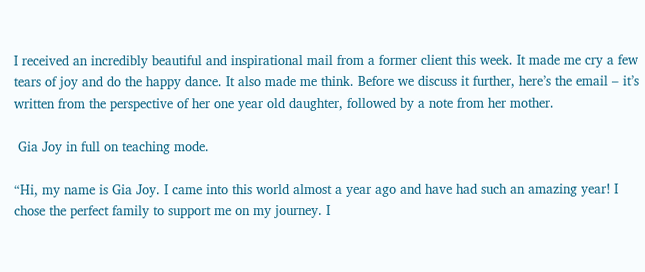I received an incredibly beautiful and inspirational mail from a former client this week. It made me cry a few tears of joy and do the happy dance. It also made me think. Before we discuss it further, here’s the email – it’s written from the perspective of her one year old daughter, followed by a note from her mother.

 Gia Joy in full on teaching mode.

“Hi, my name is Gia Joy. I came into this world almost a year ago and have had such an amazing year! I chose the perfect family to support me on my journey. I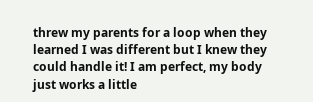threw my parents for a loop when they learned I was different but I knew they could handle it! I am perfect, my body just works a little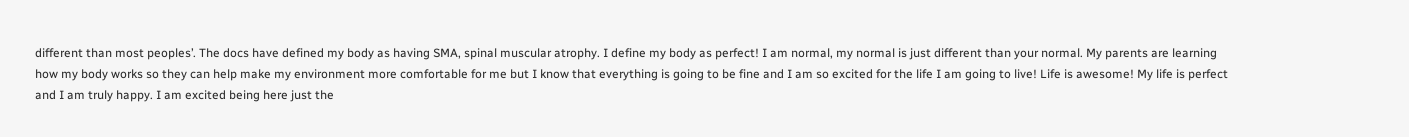different than most peoples’. The docs have defined my body as having SMA, spinal muscular atrophy. I define my body as perfect! I am normal, my normal is just different than your normal. My parents are learning how my body works so they can help make my environment more comfortable for me but I know that everything is going to be fine and I am so excited for the life I am going to live! Life is awesome! My life is perfect and I am truly happy. I am excited being here just the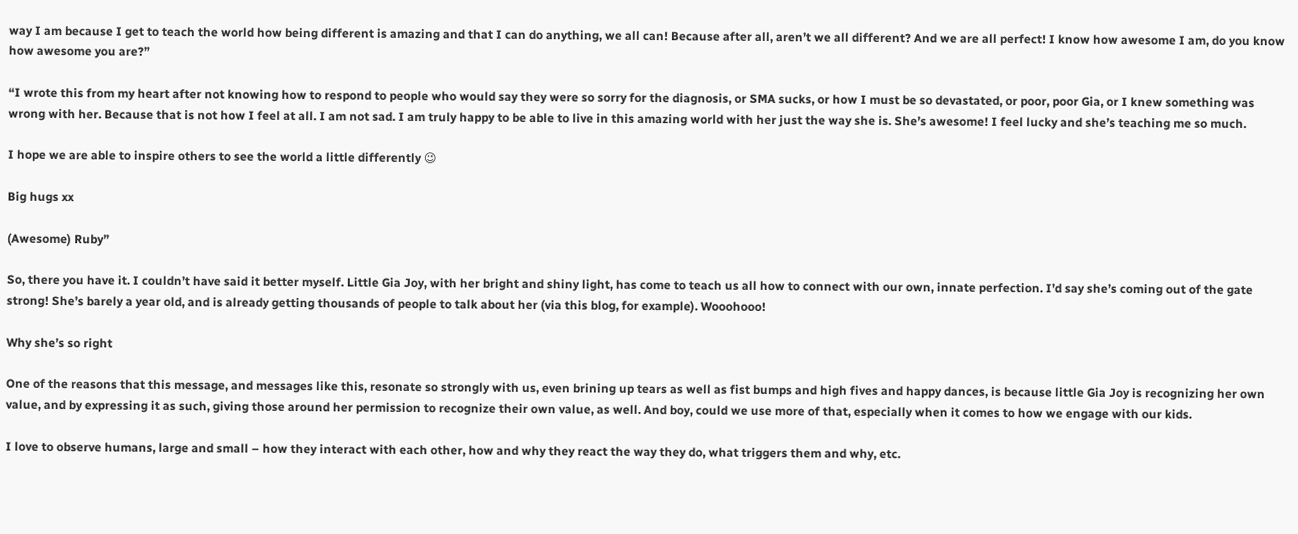way I am because I get to teach the world how being different is amazing and that I can do anything, we all can! Because after all, aren’t we all different? And we are all perfect! I know how awesome I am, do you know how awesome you are?”

“I wrote this from my heart after not knowing how to respond to people who would say they were so sorry for the diagnosis, or SMA sucks, or how I must be so devastated, or poor, poor Gia, or I knew something was wrong with her. Because that is not how I feel at all. I am not sad. I am truly happy to be able to live in this amazing world with her just the way she is. She’s awesome! I feel lucky and she’s teaching me so much.

I hope we are able to inspire others to see the world a little differently 😉

Big hugs xx

(Awesome) Ruby”

So, there you have it. I couldn’t have said it better myself. Little Gia Joy, with her bright and shiny light, has come to teach us all how to connect with our own, innate perfection. I’d say she’s coming out of the gate strong! She’s barely a year old, and is already getting thousands of people to talk about her (via this blog, for example). Wooohooo!

Why she’s so right

One of the reasons that this message, and messages like this, resonate so strongly with us, even brining up tears as well as fist bumps and high fives and happy dances, is because little Gia Joy is recognizing her own value, and by expressing it as such, giving those around her permission to recognize their own value, as well. And boy, could we use more of that, especially when it comes to how we engage with our kids.

I love to observe humans, large and small – how they interact with each other, how and why they react the way they do, what triggers them and why, etc.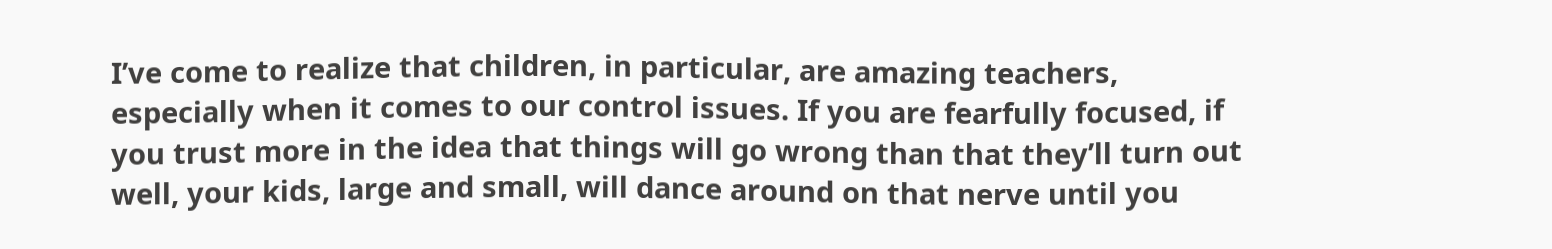I’ve come to realize that children, in particular, are amazing teachers, especially when it comes to our control issues. If you are fearfully focused, if you trust more in the idea that things will go wrong than that they’ll turn out well, your kids, large and small, will dance around on that nerve until you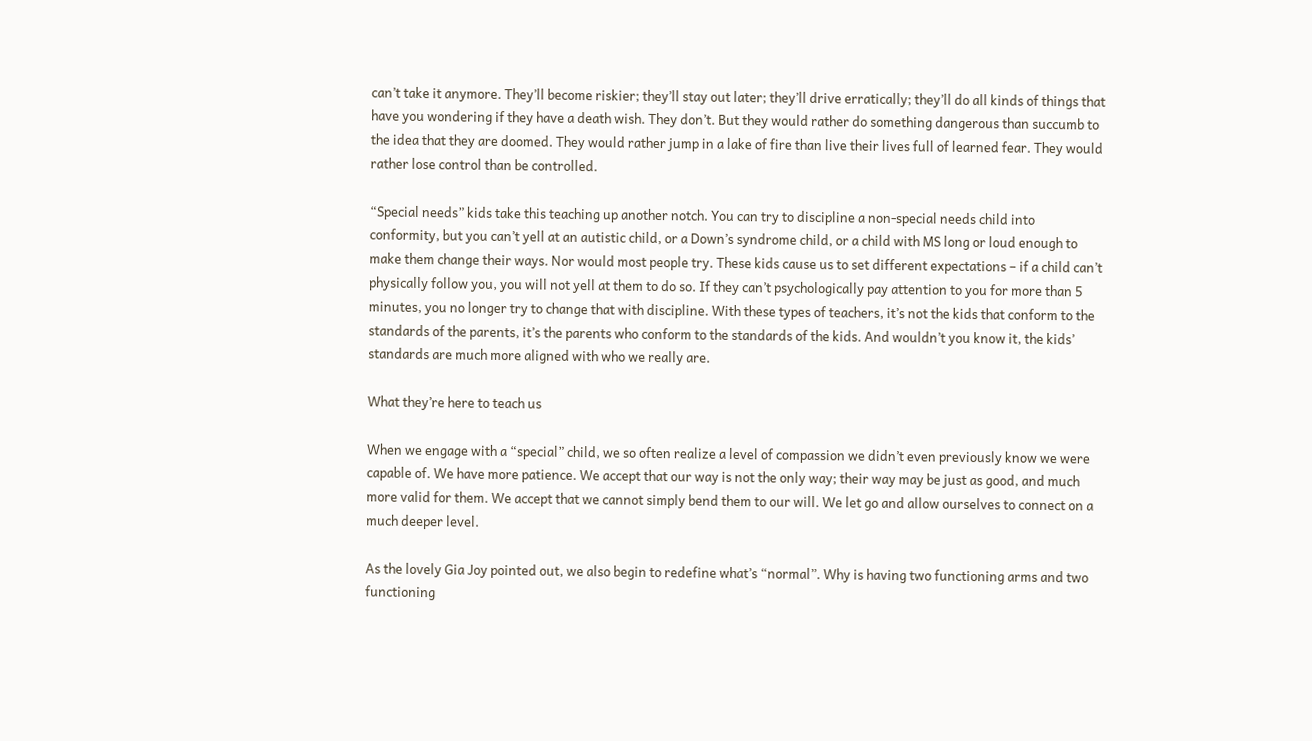can’t take it anymore. They’ll become riskier; they’ll stay out later; they’ll drive erratically; they’ll do all kinds of things that have you wondering if they have a death wish. They don’t. But they would rather do something dangerous than succumb to the idea that they are doomed. They would rather jump in a lake of fire than live their lives full of learned fear. They would rather lose control than be controlled.

“Special needs” kids take this teaching up another notch. You can try to discipline a non-special needs child into conformity, but you can’t yell at an autistic child, or a Down’s syndrome child, or a child with MS long or loud enough to make them change their ways. Nor would most people try. These kids cause us to set different expectations – if a child can’t physically follow you, you will not yell at them to do so. If they can’t psychologically pay attention to you for more than 5 minutes, you no longer try to change that with discipline. With these types of teachers, it’s not the kids that conform to the standards of the parents, it’s the parents who conform to the standards of the kids. And wouldn’t you know it, the kids’ standards are much more aligned with who we really are.

What they’re here to teach us

When we engage with a “special” child, we so often realize a level of compassion we didn’t even previously know we were capable of. We have more patience. We accept that our way is not the only way; their way may be just as good, and much more valid for them. We accept that we cannot simply bend them to our will. We let go and allow ourselves to connect on a much deeper level.

As the lovely Gia Joy pointed out, we also begin to redefine what’s “normal”. Why is having two functioning arms and two functioning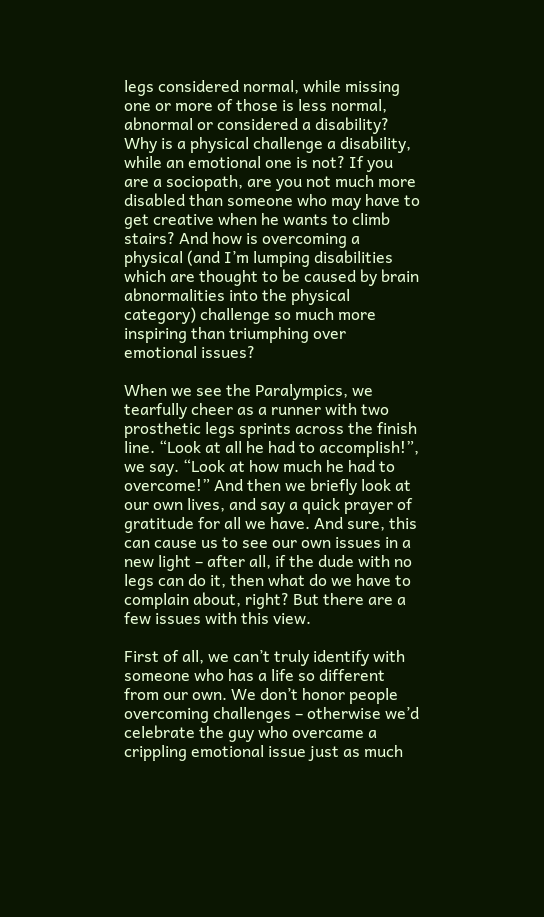legs considered normal, while missing one or more of those is less normal, abnormal or considered a disability? Why is a physical challenge a disability, while an emotional one is not? If you are a sociopath, are you not much more disabled than someone who may have to get creative when he wants to climb stairs? And how is overcoming a physical (and I’m lumping disabilities which are thought to be caused by brain abnormalities into the physical category) challenge so much more inspiring than triumphing over emotional issues?

When we see the Paralympics, we tearfully cheer as a runner with two prosthetic legs sprints across the finish line. “Look at all he had to accomplish!”, we say. “Look at how much he had to overcome!” And then we briefly look at our own lives, and say a quick prayer of gratitude for all we have. And sure, this can cause us to see our own issues in a new light – after all, if the dude with no legs can do it, then what do we have to complain about, right? But there are a few issues with this view.

First of all, we can’t truly identify with someone who has a life so different from our own. We don’t honor people overcoming challenges – otherwise we’d celebrate the guy who overcame a crippling emotional issue just as much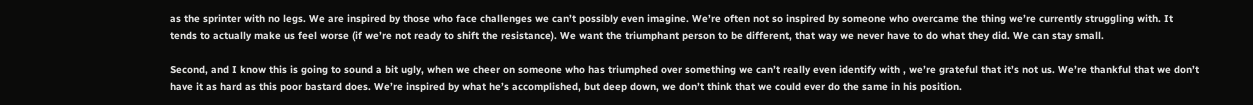as the sprinter with no legs. We are inspired by those who face challenges we can’t possibly even imagine. We’re often not so inspired by someone who overcame the thing we’re currently struggling with. It tends to actually make us feel worse (if we’re not ready to shift the resistance). We want the triumphant person to be different, that way we never have to do what they did. We can stay small.

Second, and I know this is going to sound a bit ugly, when we cheer on someone who has triumphed over something we can’t really even identify with , we’re grateful that it’s not us. We’re thankful that we don’t have it as hard as this poor bastard does. We’re inspired by what he’s accomplished, but deep down, we don’t think that we could ever do the same in his position.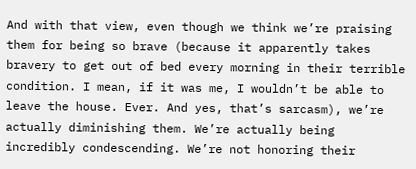And with that view, even though we think we’re praising them for being so brave (because it apparently takes bravery to get out of bed every morning in their terrible condition. I mean, if it was me, I wouldn’t be able to leave the house. Ever. And yes, that’s sarcasm), we’re actually diminishing them. We’re actually being incredibly condescending. We’re not honoring their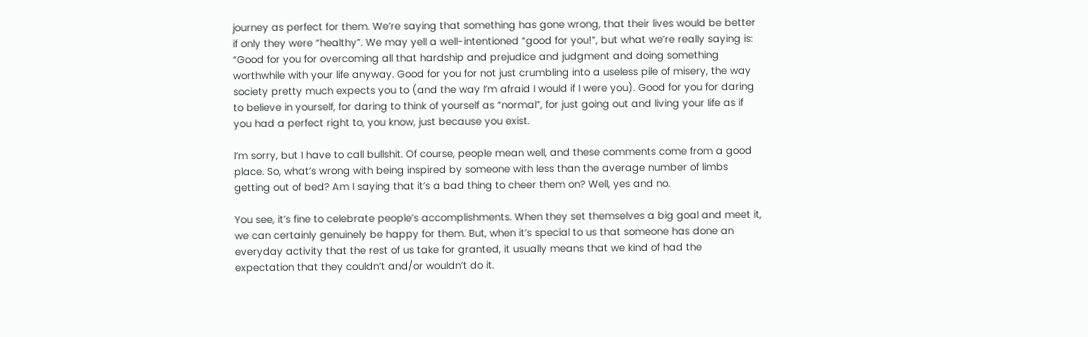journey as perfect for them. We’re saying that something has gone wrong, that their lives would be better if only they were “healthy”. We may yell a well-intentioned “good for you!”, but what we’re really saying is: “Good for you for overcoming all that hardship and prejudice and judgment and doing something worthwhile with your life anyway. Good for you for not just crumbling into a useless pile of misery, the way society pretty much expects you to (and the way I’m afraid I would if I were you). Good for you for daring to believe in yourself, for daring to think of yourself as “normal”, for just going out and living your life as if you had a perfect right to, you know, just because you exist.

I’m sorry, but I have to call bullshit. Of course, people mean well, and these comments come from a good place. So, what’s wrong with being inspired by someone with less than the average number of limbs getting out of bed? Am I saying that it’s a bad thing to cheer them on? Well, yes and no.

You see, it’s fine to celebrate people’s accomplishments. When they set themselves a big goal and meet it, we can certainly genuinely be happy for them. But, when it’s special to us that someone has done an everyday activity that the rest of us take for granted, it usually means that we kind of had the expectation that they couldn’t and/or wouldn’t do it.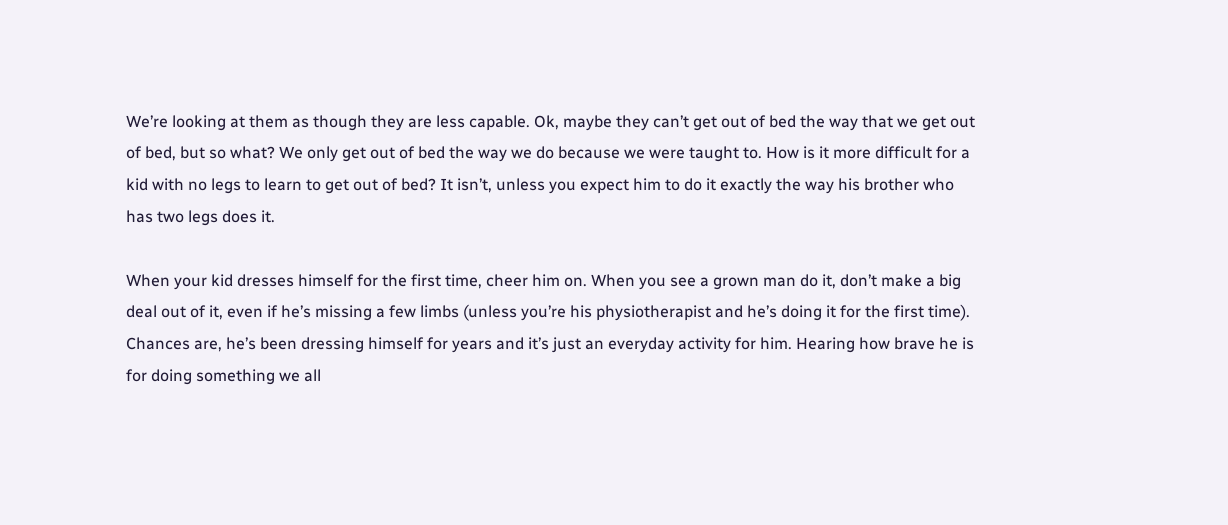We’re looking at them as though they are less capable. Ok, maybe they can’t get out of bed the way that we get out of bed, but so what? We only get out of bed the way we do because we were taught to. How is it more difficult for a kid with no legs to learn to get out of bed? It isn’t, unless you expect him to do it exactly the way his brother who has two legs does it.

When your kid dresses himself for the first time, cheer him on. When you see a grown man do it, don’t make a big deal out of it, even if he’s missing a few limbs (unless you’re his physiotherapist and he’s doing it for the first time). Chances are, he’s been dressing himself for years and it’s just an everyday activity for him. Hearing how brave he is for doing something we all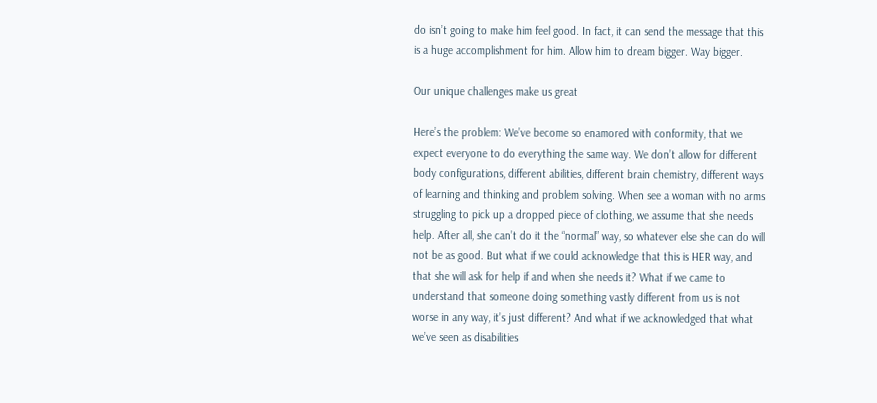do isn’t going to make him feel good. In fact, it can send the message that this is a huge accomplishment for him. Allow him to dream bigger. Way bigger.

Our unique challenges make us great

Here’s the problem: We’ve become so enamored with conformity, that we expect everyone to do everything the same way. We don’t allow for different body configurations, different abilities, different brain chemistry, different ways of learning and thinking and problem solving. When see a woman with no arms struggling to pick up a dropped piece of clothing, we assume that she needs help. After all, she can’t do it the “normal” way, so whatever else she can do will not be as good. But what if we could acknowledge that this is HER way, and that she will ask for help if and when she needs it? What if we came to understand that someone doing something vastly different from us is not worse in any way, it’s just different? And what if we acknowledged that what we’ve seen as disabilities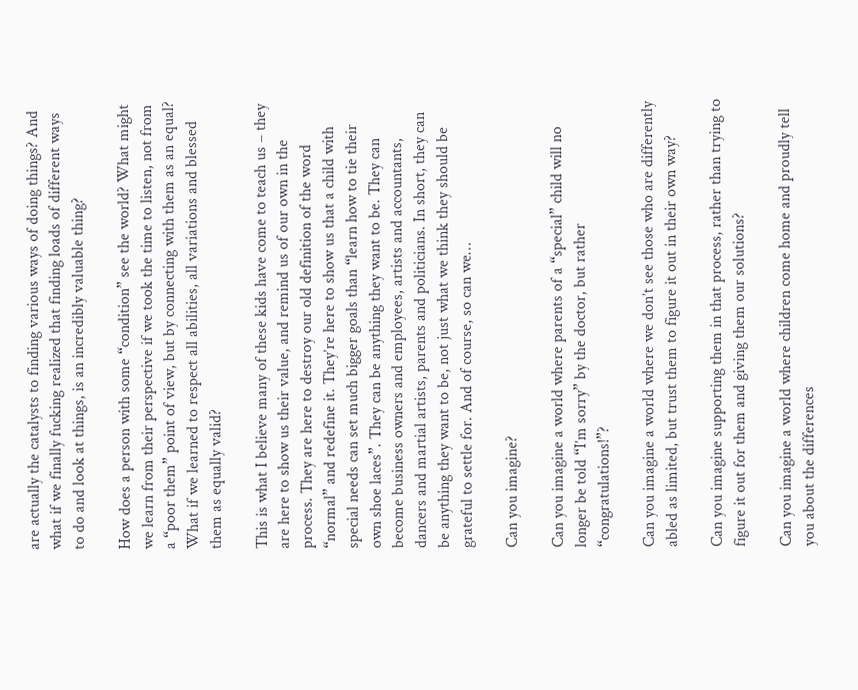are actually the catalysts to finding various ways of doing things? And what if we finally fucking realized that finding loads of different ways to do and look at things, is an incredibly valuable thing?

How does a person with some “condition” see the world? What might we learn from their perspective if we took the time to listen, not from a “poor them” point of view, but by connecting with them as an equal? What if we learned to respect all abilities, all variations and blessed them as equally valid?

This is what I believe many of these kids have come to teach us – they are here to show us their value, and remind us of our own in the process. They are here to destroy our old definition of the word “normal” and redefine it. They’re here to show us that a child with special needs can set much bigger goals than “learn how to tie their own shoe laces”. They can be anything they want to be. They can become business owners and employees, artists and accountants, dancers and martial artists, parents and politicians. In short, they can be anything they want to be, not just what we think they should be grateful to settle for. And of course, so can we…

Can you imagine?

Can you imagine a world where parents of a “special” child will no longer be told “I’m sorry” by the doctor, but rather “congratulations!”?

Can you imagine a world where we don’t see those who are differently abled as limited, but trust them to figure it out in their own way?

Can you imagine supporting them in that process, rather than trying to figure it out for them and giving them our solutions?

Can you imagine a world where children come home and proudly tell you about the differences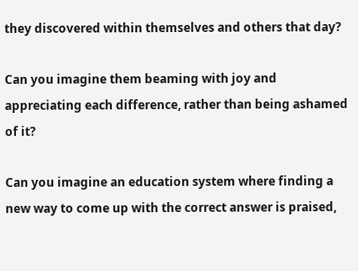they discovered within themselves and others that day?

Can you imagine them beaming with joy and appreciating each difference, rather than being ashamed of it?

Can you imagine an education system where finding a new way to come up with the correct answer is praised,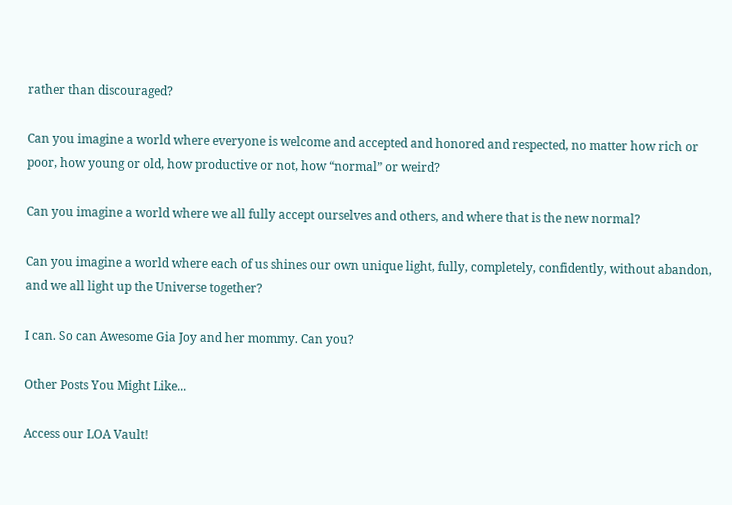rather than discouraged?

Can you imagine a world where everyone is welcome and accepted and honored and respected, no matter how rich or poor, how young or old, how productive or not, how “normal” or weird?

Can you imagine a world where we all fully accept ourselves and others, and where that is the new normal?

Can you imagine a world where each of us shines our own unique light, fully, completely, confidently, without abandon, and we all light up the Universe together?

I can. So can Awesome Gia Joy and her mommy. Can you?

Other Posts You Might Like...

Access our LOA Vault!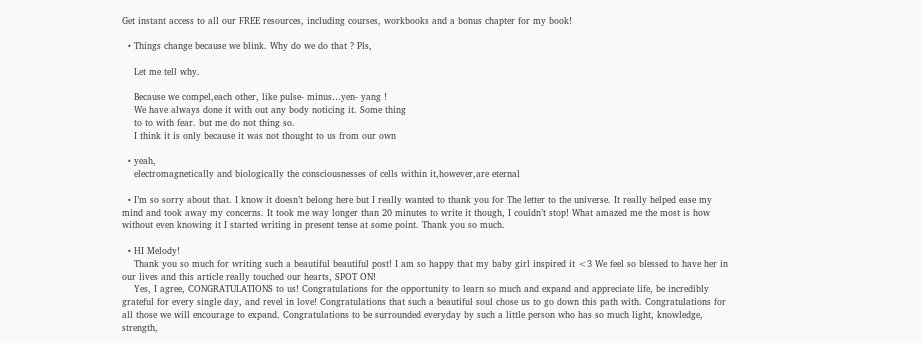Get instant access to all our FREE resources, including courses, workbooks and a bonus chapter for my book!

  • Things change because we blink. Why do we do that ? Pls,

    Let me tell why.

    Because we compel,each other, like pulse- minus…yen- yang !
    We have always done it with out any body noticing it. Some thing
    to to with fear. but me do not thing so.
    I think it is only because it was not thought to us from our own

  • yeah,
    electromagnetically and biologically the consciousnesses of cells within it,however,are eternal

  • I’m so sorry about that. I know it doesn’t belong here but I really wanted to thank you for The letter to the universe. It really helped ease my mind and took away my concerns. It took me way longer than 20 minutes to write it though, I couldn’t stop! What amazed me the most is how without even knowing it I started writing in present tense at some point. Thank you so much.

  • HI Melody!
    Thank you so much for writing such a beautiful beautiful post! I am so happy that my baby girl inspired it <3 We feel so blessed to have her in our lives and this article really touched our hearts, SPOT ON!
    Yes, I agree, CONGRATULATIONS to us! Congratulations for the opportunity to learn so much and expand and appreciate life, be incredibly grateful for every single day, and revel in love! Congratulations that such a beautiful soul chose us to go down this path with. Congratulations for all those we will encourage to expand. Congratulations to be surrounded everyday by such a little person who has so much light, knowledge, strength,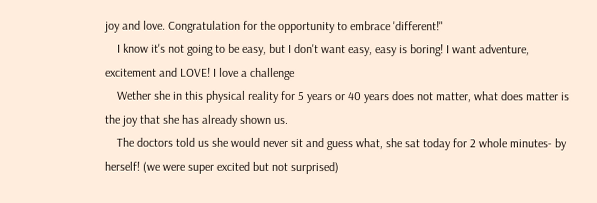joy and love. Congratulation for the opportunity to embrace 'different!"
    I know it's not going to be easy, but I don't want easy, easy is boring! I want adventure, excitement and LOVE! I love a challenge
    Wether she in this physical reality for 5 years or 40 years does not matter, what does matter is the joy that she has already shown us.
    The doctors told us she would never sit and guess what, she sat today for 2 whole minutes- by herself! (we were super excited but not surprised)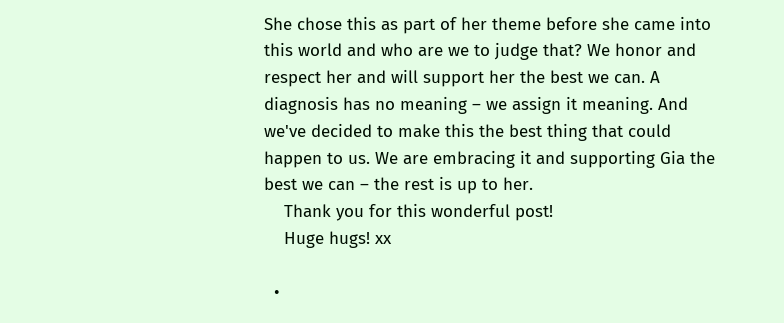She chose this as part of her theme before she came into this world and who are we to judge that? We honor and respect her and will support her the best we can. A diagnosis has no meaning – we assign it meaning. And we've decided to make this the best thing that could happen to us. We are embracing it and supporting Gia the best we can – the rest is up to her.
    Thank you for this wonderful post!
    Huge hugs! xx

  •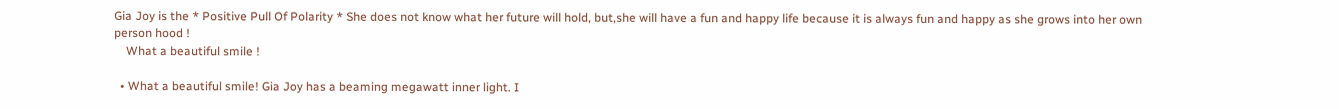Gia Joy is the * Positive Pull Of Polarity * She does not know what her future will hold, but,she will have a fun and happy life because it is always fun and happy as she grows into her own person hood !
    What a beautiful smile !

  • What a beautiful smile! Gia Joy has a beaming megawatt inner light. I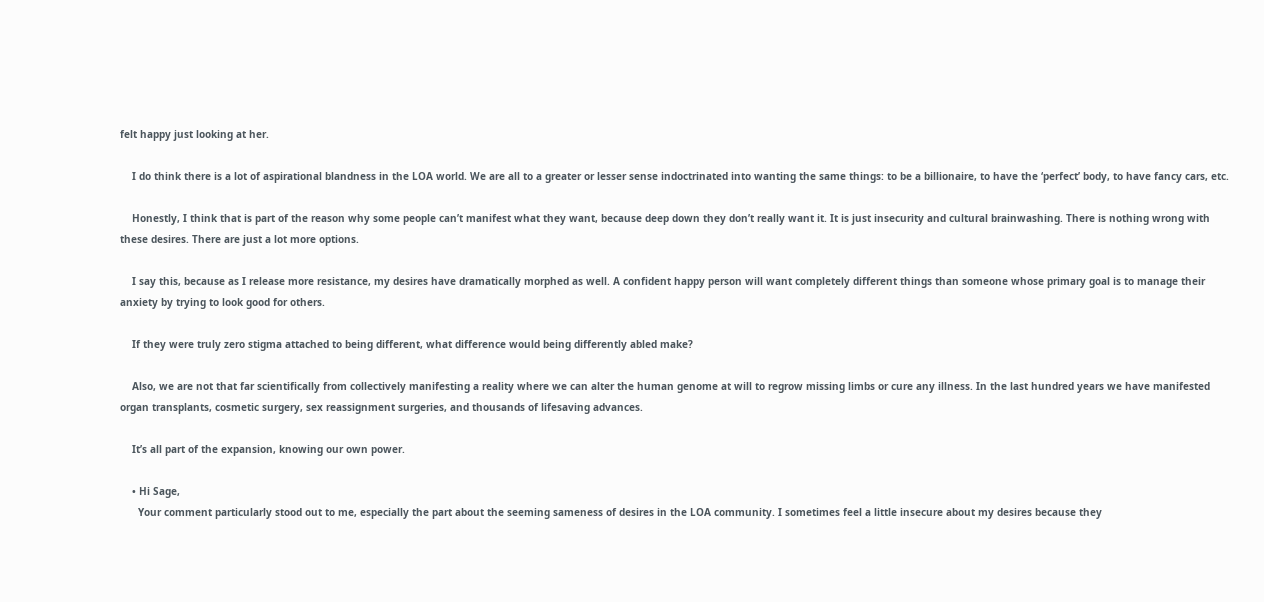felt happy just looking at her.

    I do think there is a lot of aspirational blandness in the LOA world. We are all to a greater or lesser sense indoctrinated into wanting the same things: to be a billionaire, to have the ‘perfect’ body, to have fancy cars, etc.

    Honestly, I think that is part of the reason why some people can’t manifest what they want, because deep down they don’t really want it. It is just insecurity and cultural brainwashing. There is nothing wrong with these desires. There are just a lot more options.

    I say this, because as I release more resistance, my desires have dramatically morphed as well. A confident happy person will want completely different things than someone whose primary goal is to manage their anxiety by trying to look good for others.

    If they were truly zero stigma attached to being different, what difference would being differently abled make?

    Also, we are not that far scientifically from collectively manifesting a reality where we can alter the human genome at will to regrow missing limbs or cure any illness. In the last hundred years we have manifested organ transplants, cosmetic surgery, sex reassignment surgeries, and thousands of lifesaving advances.

    It’s all part of the expansion, knowing our own power.

    • Hi Sage,
      Your comment particularly stood out to me, especially the part about the seeming sameness of desires in the LOA community. I sometimes feel a little insecure about my desires because they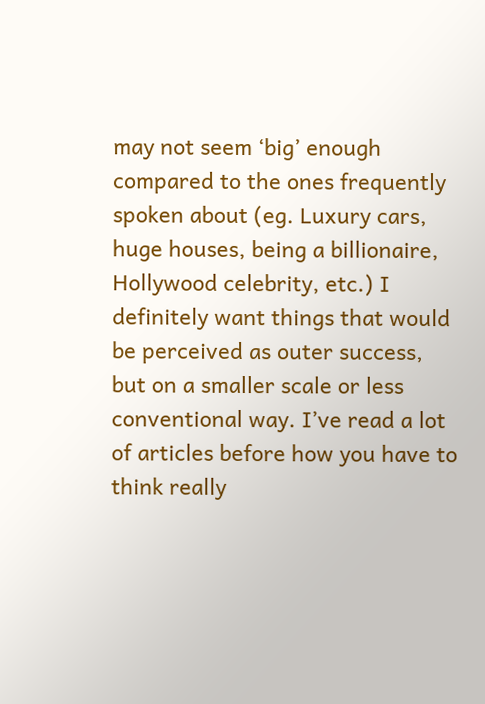may not seem ‘big’ enough compared to the ones frequently spoken about (eg. Luxury cars, huge houses, being a billionaire, Hollywood celebrity, etc.) I definitely want things that would be perceived as outer success, but on a smaller scale or less conventional way. I’ve read a lot of articles before how you have to think really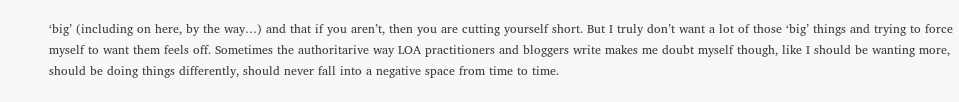‘big’ (including on here, by the way…) and that if you aren’t, then you are cutting yourself short. But I truly don’t want a lot of those ‘big’ things and trying to force myself to want them feels off. Sometimes the authoritarive way LOA practitioners and bloggers write makes me doubt myself though, like I should be wanting more, should be doing things differently, should never fall into a negative space from time to time.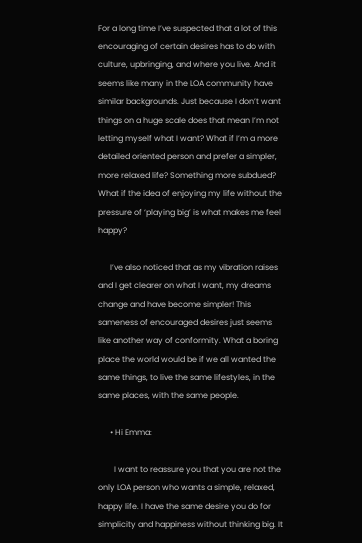For a long time I’ve suspected that a lot of this encouraging of certain desires has to do with culture, upbringing, and where you live. And it seems like many in the LOA community have similar backgrounds. Just because I don’t want things on a huge scale does that mean I’m not letting myself what I want? What if I’m a more detailed oriented person and prefer a simpler, more relaxed life? Something more subdued?  What if the idea of enjoying my life without the pressure of ‘playing big’ is what makes me feel happy?

      I’ve also noticed that as my vibration raises and I get clearer on what I want, my dreams change and have become simpler! This sameness of encouraged desires just seems like another way of conformity. What a boring place the world would be if we all wanted the same things, to live the same lifestyles, in the same places, with the same people.

      • Hi Emma:

        I want to reassure you that you are not the only LOA person who wants a simple, relaxed, happy life. I have the same desire you do for simplicity and happiness without thinking big. It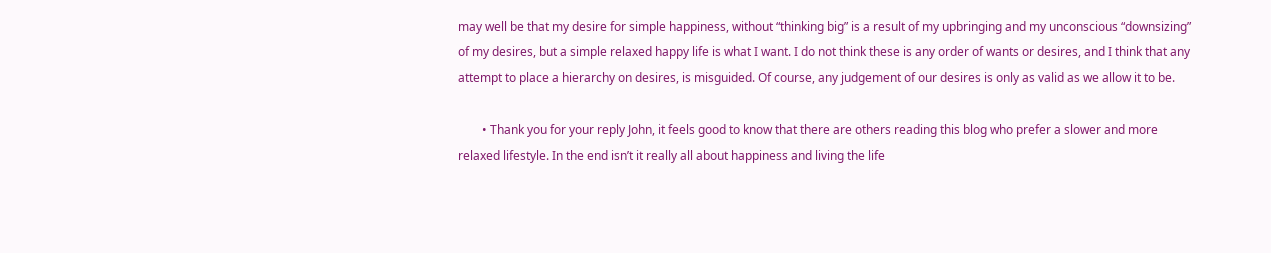may well be that my desire for simple happiness, without “thinking big” is a result of my upbringing and my unconscious “downsizing” of my desires, but a simple relaxed happy life is what I want. I do not think these is any order of wants or desires, and I think that any attempt to place a hierarchy on desires, is misguided. Of course, any judgement of our desires is only as valid as we allow it to be.

        • Thank you for your reply John, it feels good to know that there are others reading this blog who prefer a slower and more relaxed lifestyle. In the end isn’t it really all about happiness and living the life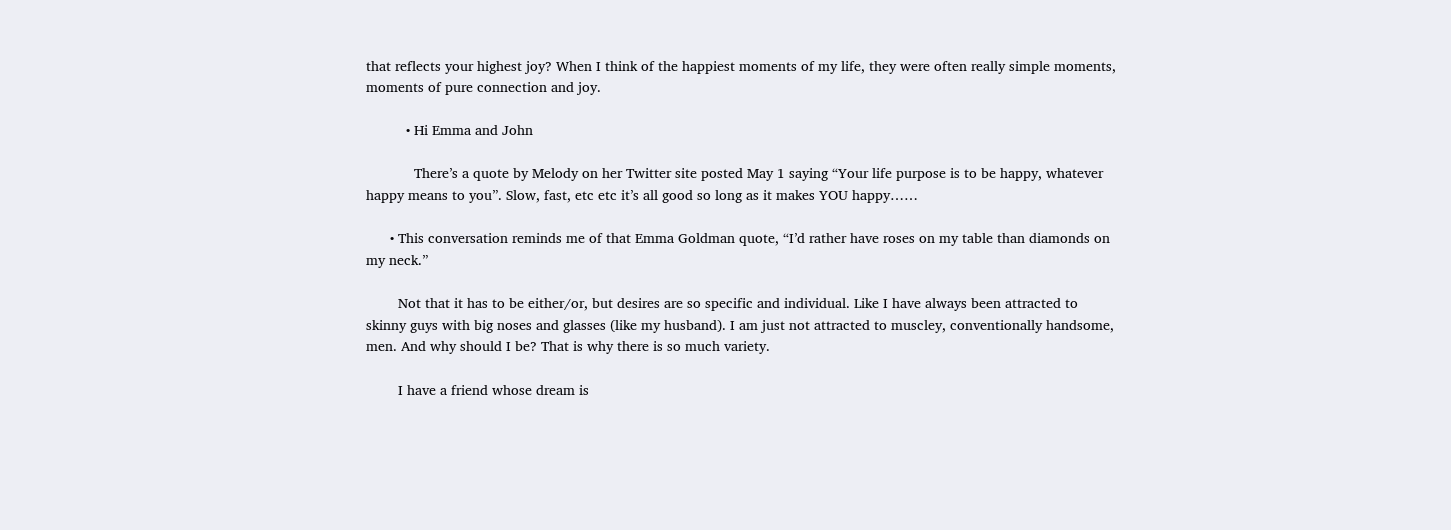that reflects your highest joy? When I think of the happiest moments of my life, they were often really simple moments, moments of pure connection and joy.

          • Hi Emma and John

            There’s a quote by Melody on her Twitter site posted May 1 saying “Your life purpose is to be happy, whatever happy means to you”. Slow, fast, etc etc it’s all good so long as it makes YOU happy……

      • This conversation reminds me of that Emma Goldman quote, “I’d rather have roses on my table than diamonds on my neck.”

        Not that it has to be either/or, but desires are so specific and individual. Like I have always been attracted to skinny guys with big noses and glasses (like my husband). I am just not attracted to muscley, conventionally handsome, men. And why should I be? That is why there is so much variety.

        I have a friend whose dream is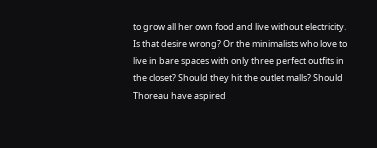to grow all her own food and live without electricity. Is that desire wrong? Or the minimalists who love to live in bare spaces with only three perfect outfits in the closet? Should they hit the outlet malls? Should Thoreau have aspired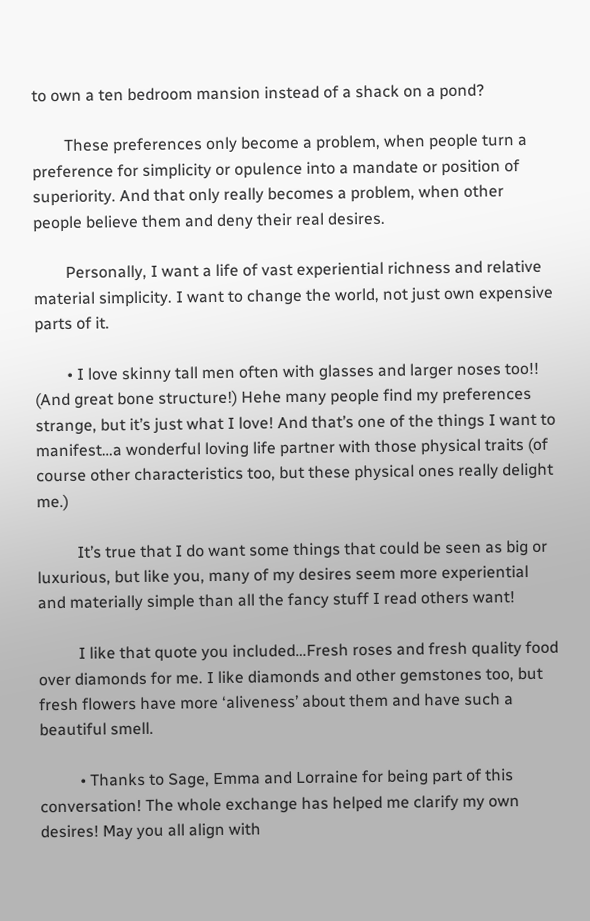to own a ten bedroom mansion instead of a shack on a pond?

        These preferences only become a problem, when people turn a preference for simplicity or opulence into a mandate or position of superiority. And that only really becomes a problem, when other people believe them and deny their real desires.

        Personally, I want a life of vast experiential richness and relative material simplicity. I want to change the world, not just own expensive parts of it.

        • I love skinny tall men often with glasses and larger noses too!! (And great bone structure!) Hehe many people find my preferences strange, but it’s just what I love! And that’s one of the things I want to manifest…a wonderful loving life partner with those physical traits (of course other characteristics too, but these physical ones really delight me.)

          It’s true that I do want some things that could be seen as big or luxurious, but like you, many of my desires seem more experiential and materially simple than all the fancy stuff I read others want!

          I like that quote you included…Fresh roses and fresh quality food over diamonds for me. I like diamonds and other gemstones too, but fresh flowers have more ‘aliveness’ about them and have such a beautiful smell.

          • Thanks to Sage, Emma and Lorraine for being part of this conversation! The whole exchange has helped me clarify my own desires! May you all align with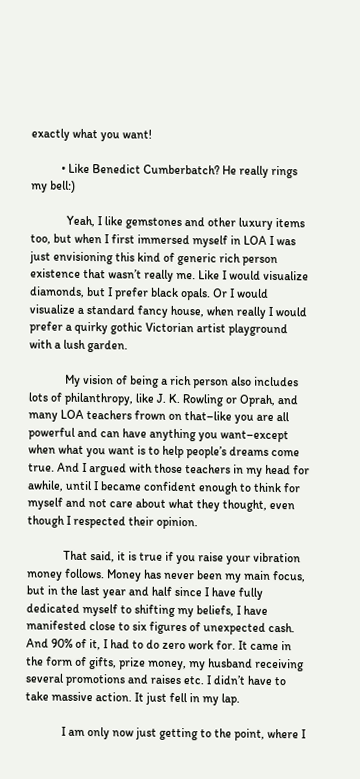exactly what you want!

          • Like Benedict Cumberbatch? He really rings my bell:)

            Yeah, I like gemstones and other luxury items too, but when I first immersed myself in LOA I was just envisioning this kind of generic rich person existence that wasn’t really me. Like I would visualize diamonds, but I prefer black opals. Or I would visualize a standard fancy house, when really I would prefer a quirky gothic Victorian artist playground with a lush garden.

            My vision of being a rich person also includes lots of philanthropy, like J. K. Rowling or Oprah, and many LOA teachers frown on that–like you are all powerful and can have anything you want–except when what you want is to help people’s dreams come true. And I argued with those teachers in my head for awhile, until I became confident enough to think for myself and not care about what they thought, even though I respected their opinion.

            That said, it is true if you raise your vibration money follows. Money has never been my main focus, but in the last year and half since I have fully dedicated myself to shifting my beliefs, I have manifested close to six figures of unexpected cash. And 90% of it, I had to do zero work for. It came in the form of gifts, prize money, my husband receiving several promotions and raises etc. I didn’t have to take massive action. It just fell in my lap.

            I am only now just getting to the point, where I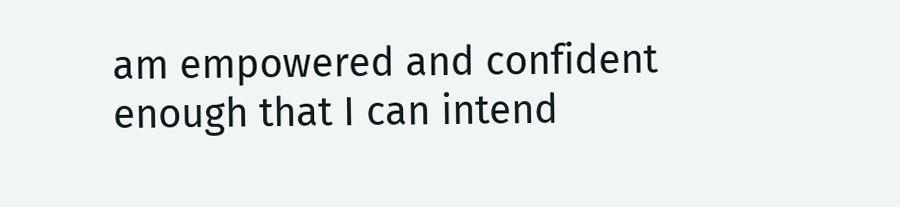am empowered and confident enough that I can intend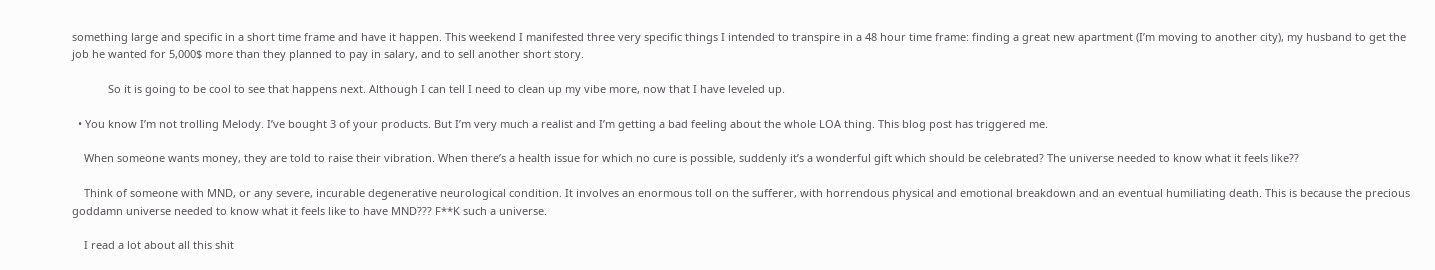something large and specific in a short time frame and have it happen. This weekend I manifested three very specific things I intended to transpire in a 48 hour time frame: finding a great new apartment (I’m moving to another city), my husband to get the job he wanted for 5,000$ more than they planned to pay in salary, and to sell another short story.

            So it is going to be cool to see that happens next. Although I can tell I need to clean up my vibe more, now that I have leveled up.

  • You know I’m not trolling Melody. I’ve bought 3 of your products. But I’m very much a realist and I’m getting a bad feeling about the whole LOA thing. This blog post has triggered me.

    When someone wants money, they are told to raise their vibration. When there’s a health issue for which no cure is possible, suddenly it’s a wonderful gift which should be celebrated? The universe needed to know what it feels like??

    Think of someone with MND, or any severe, incurable degenerative neurological condition. It involves an enormous toll on the sufferer, with horrendous physical and emotional breakdown and an eventual humiliating death. This is because the precious goddamn universe needed to know what it feels like to have MND??? F**K such a universe.

    I read a lot about all this shit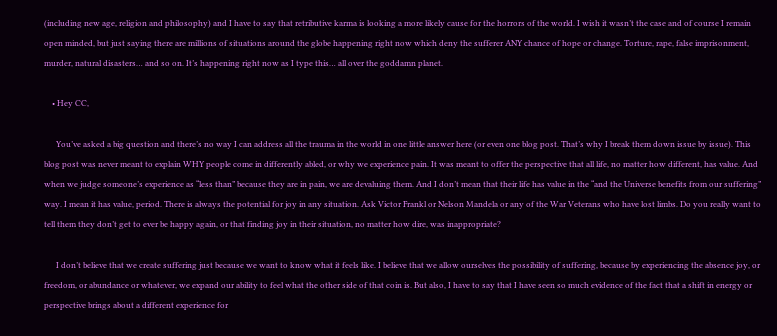(including new age, religion and philosophy) and I have to say that retributive karma is looking a more likely cause for the horrors of the world. I wish it wasn’t the case and of course I remain open minded, but just saying there are millions of situations around the globe happening right now which deny the sufferer ANY chance of hope or change. Torture, rape, false imprisonment, murder, natural disasters… and so on. It’s happening right now as I type this… all over the goddamn planet.

    • Hey CC,

      You’ve asked a big question and there’s no way I can address all the trauma in the world in one little answer here (or even one blog post. That’s why I break them down issue by issue). This blog post was never meant to explain WHY people come in differently abled, or why we experience pain. It was meant to offer the perspective that all life, no matter how different, has value. And when we judge someone’s experience as “less than” because they are in pain, we are devaluing them. And I don’t mean that their life has value in the “and the Universe benefits from our suffering” way. I mean it has value, period. There is always the potential for joy in any situation. Ask Victor Frankl or Nelson Mandela or any of the War Veterans who have lost limbs. Do you really want to tell them they don’t get to ever be happy again, or that finding joy in their situation, no matter how dire, was inappropriate?

      I don’t believe that we create suffering just because we want to know what it feels like. I believe that we allow ourselves the possibility of suffering, because by experiencing the absence joy, or freedom, or abundance or whatever, we expand our ability to feel what the other side of that coin is. But also, I have to say that I have seen so much evidence of the fact that a shift in energy or perspective brings about a different experience for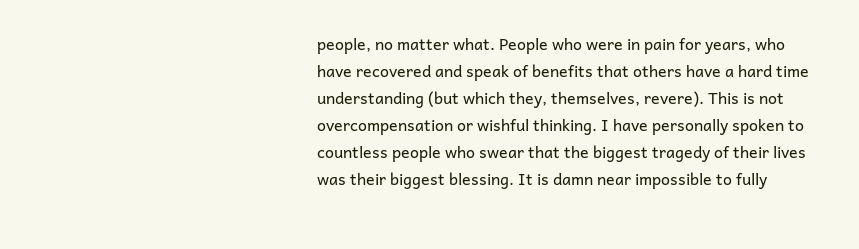people, no matter what. People who were in pain for years, who have recovered and speak of benefits that others have a hard time understanding (but which they, themselves, revere). This is not overcompensation or wishful thinking. I have personally spoken to countless people who swear that the biggest tragedy of their lives was their biggest blessing. It is damn near impossible to fully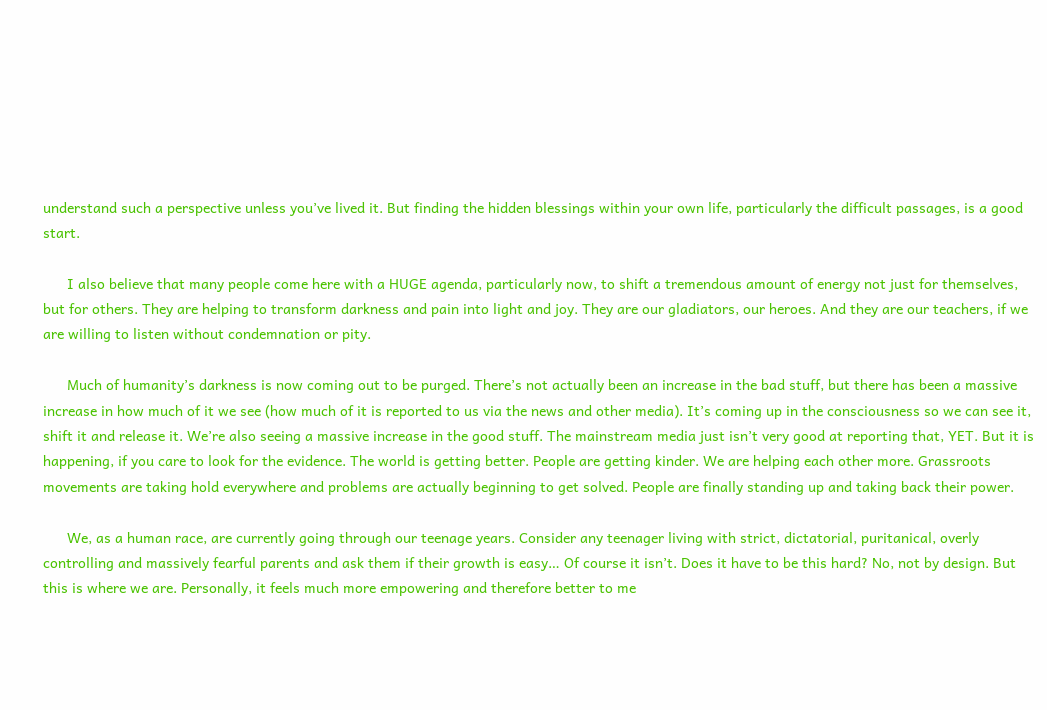understand such a perspective unless you’ve lived it. But finding the hidden blessings within your own life, particularly the difficult passages, is a good start.

      I also believe that many people come here with a HUGE agenda, particularly now, to shift a tremendous amount of energy not just for themselves, but for others. They are helping to transform darkness and pain into light and joy. They are our gladiators, our heroes. And they are our teachers, if we are willing to listen without condemnation or pity.

      Much of humanity’s darkness is now coming out to be purged. There’s not actually been an increase in the bad stuff, but there has been a massive increase in how much of it we see (how much of it is reported to us via the news and other media). It’s coming up in the consciousness so we can see it, shift it and release it. We’re also seeing a massive increase in the good stuff. The mainstream media just isn’t very good at reporting that, YET. But it is happening, if you care to look for the evidence. The world is getting better. People are getting kinder. We are helping each other more. Grassroots movements are taking hold everywhere and problems are actually beginning to get solved. People are finally standing up and taking back their power.

      We, as a human race, are currently going through our teenage years. Consider any teenager living with strict, dictatorial, puritanical, overly controlling and massively fearful parents and ask them if their growth is easy… Of course it isn’t. Does it have to be this hard? No, not by design. But this is where we are. Personally, it feels much more empowering and therefore better to me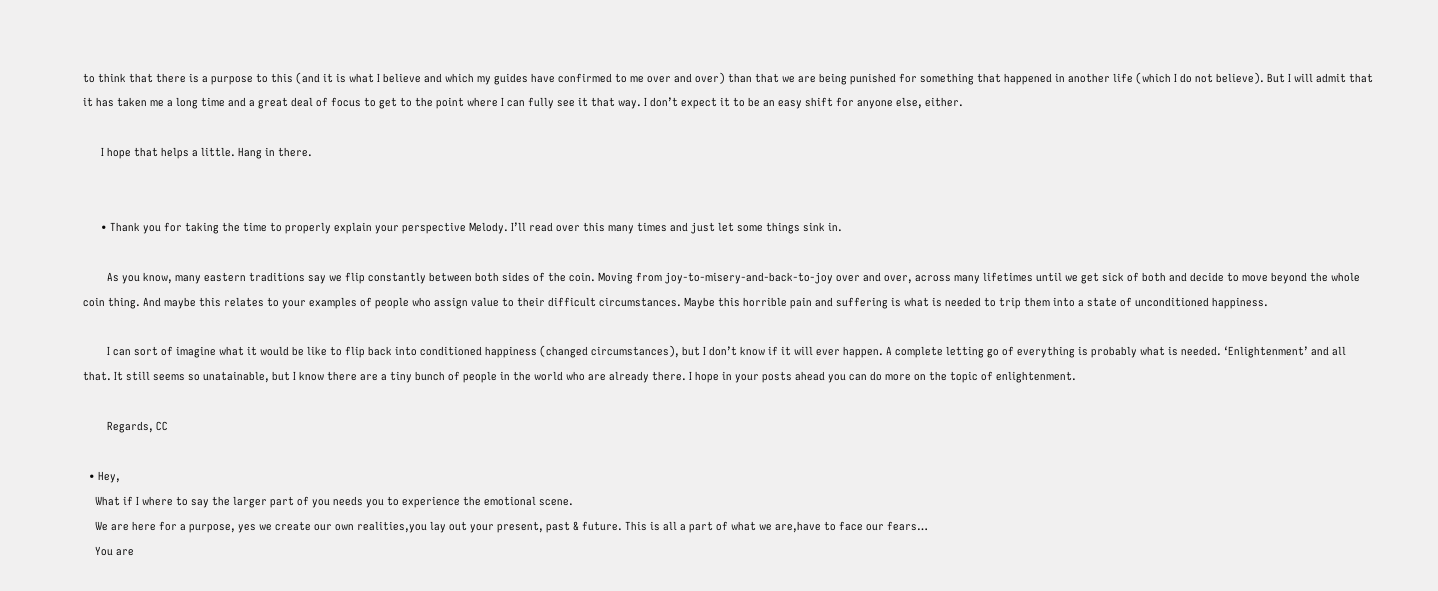to think that there is a purpose to this (and it is what I believe and which my guides have confirmed to me over and over) than that we are being punished for something that happened in another life (which I do not believe). But I will admit that it has taken me a long time and a great deal of focus to get to the point where I can fully see it that way. I don’t expect it to be an easy shift for anyone else, either.

      I hope that helps a little. Hang in there.


      • Thank you for taking the time to properly explain your perspective Melody. I’ll read over this many times and just let some things sink in.

        As you know, many eastern traditions say we flip constantly between both sides of the coin. Moving from joy-to-misery-and-back-to-joy over and over, across many lifetimes until we get sick of both and decide to move beyond the whole coin thing. And maybe this relates to your examples of people who assign value to their difficult circumstances. Maybe this horrible pain and suffering is what is needed to trip them into a state of unconditioned happiness.

        I can sort of imagine what it would be like to flip back into conditioned happiness (changed circumstances), but I don’t know if it will ever happen. A complete letting go of everything is probably what is needed. ‘Enlightenment’ and all that. It still seems so unatainable, but I know there are a tiny bunch of people in the world who are already there. I hope in your posts ahead you can do more on the topic of enlightenment.

        Regards, CC

  • Hey,
    What if I where to say the larger part of you needs you to experience the emotional scene.
    We are here for a purpose, yes we create our own realities,you lay out your present, past & future. This is all a part of what we are,have to face our fears…
    You are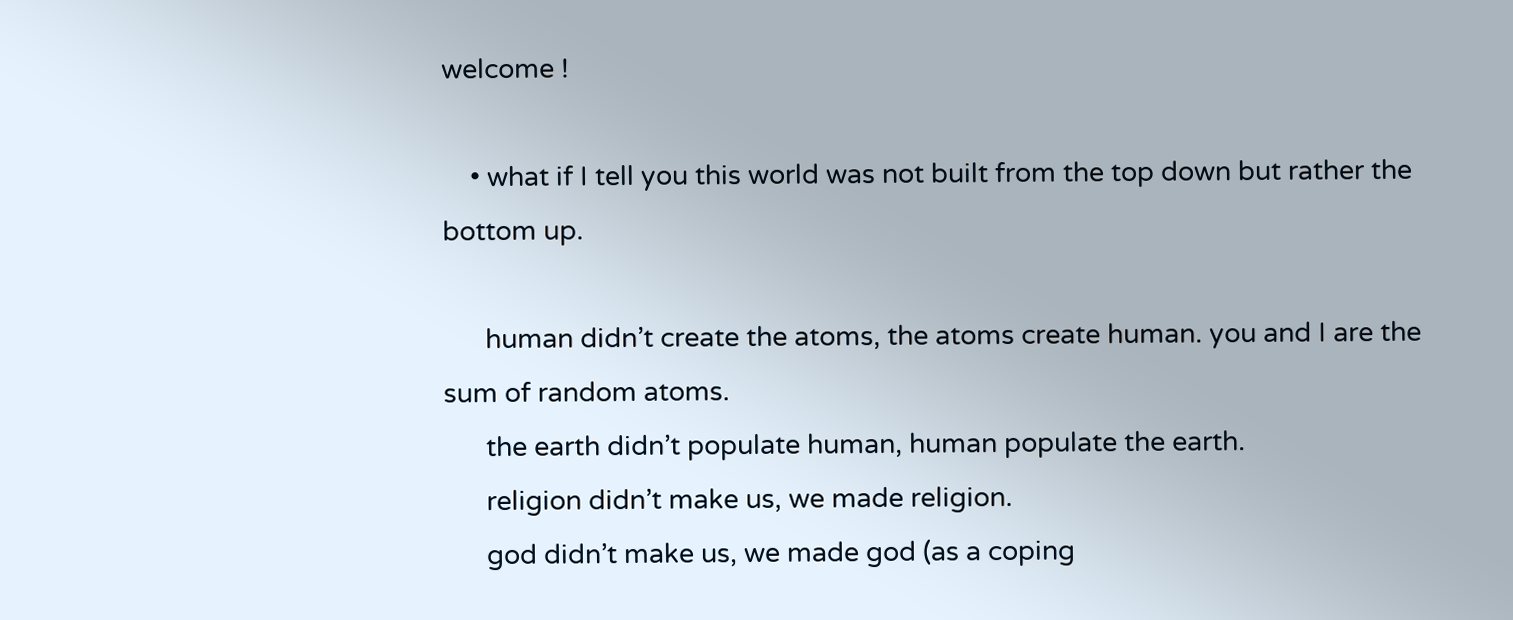welcome !

    • what if I tell you this world was not built from the top down but rather the bottom up.

      human didn’t create the atoms, the atoms create human. you and I are the sum of random atoms.
      the earth didn’t populate human, human populate the earth.
      religion didn’t make us, we made religion.
      god didn’t make us, we made god (as a coping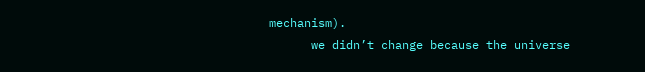mechanism).
      we didn’t change because the universe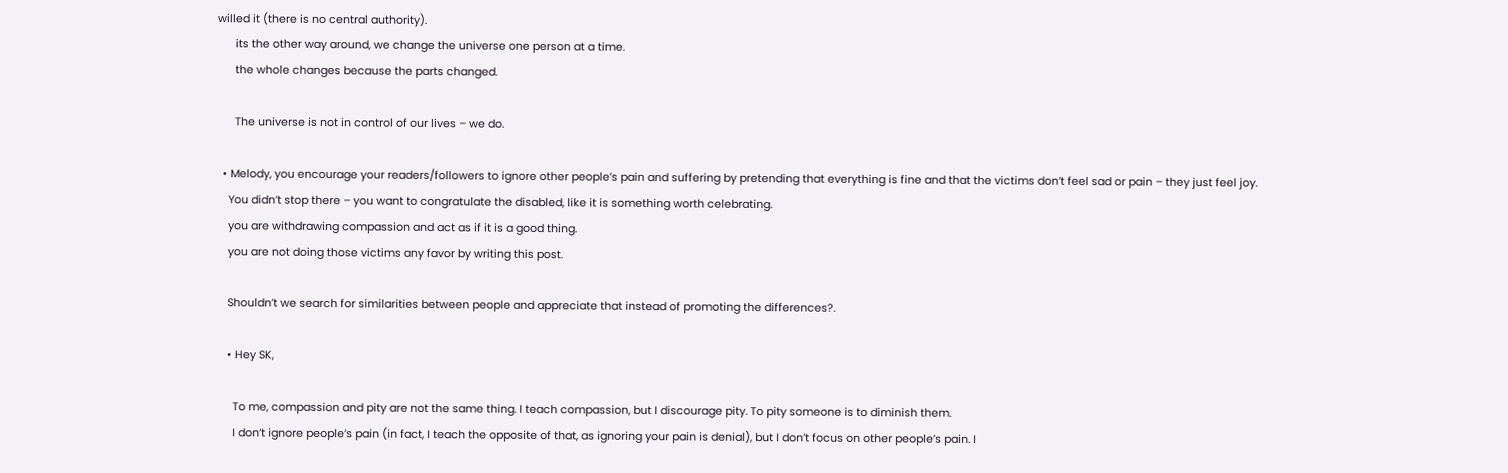willed it (there is no central authority).
      its the other way around, we change the universe one person at a time.
      the whole changes because the parts changed.

      The universe is not in control of our lives – we do.

  • Melody, you encourage your readers/followers to ignore other people’s pain and suffering by pretending that everything is fine and that the victims don’t feel sad or pain – they just feel joy.
    You didn’t stop there – you want to congratulate the disabled, like it is something worth celebrating.
    you are withdrawing compassion and act as if it is a good thing.
    you are not doing those victims any favor by writing this post.

    Shouldn’t we search for similarities between people and appreciate that instead of promoting the differences?.

    • Hey SK,

      To me, compassion and pity are not the same thing. I teach compassion, but I discourage pity. To pity someone is to diminish them.
      I don’t ignore people’s pain (in fact, I teach the opposite of that, as ignoring your pain is denial), but I don’t focus on other people’s pain. I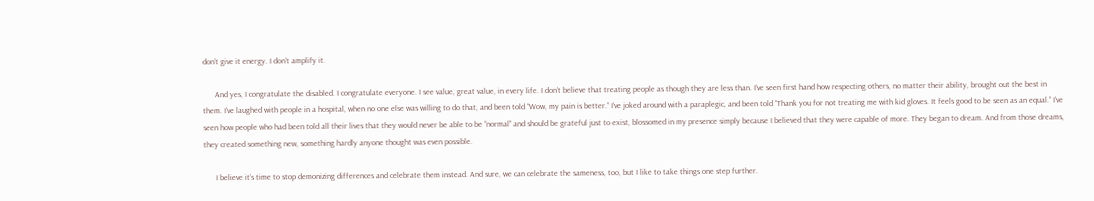don’t give it energy. I don’t amplify it.

      And yes, I congratulate the disabled. I congratulate everyone. I see value, great value, in every life. I don’t believe that treating people as though they are less than. I’ve seen first hand how respecting others, no matter their ability, brought out the best in them. I’ve laughed with people in a hospital, when no one else was willing to do that, and been told “Wow, my pain is better.” I’ve joked around with a paraplegic, and been told “Thank you for not treating me with kid gloves. It feels good to be seen as an equal.” I’ve seen how people who had been told all their lives that they would never be able to be “normal” and should be grateful just to exist, blossomed in my presence simply because I believed that they were capable of more. They began to dream. And from those dreams, they created something new, something hardly anyone thought was even possible.

      I believe it’s time to stop demonizing differences and celebrate them instead. And sure, we can celebrate the sameness, too, but I like to take things one step further.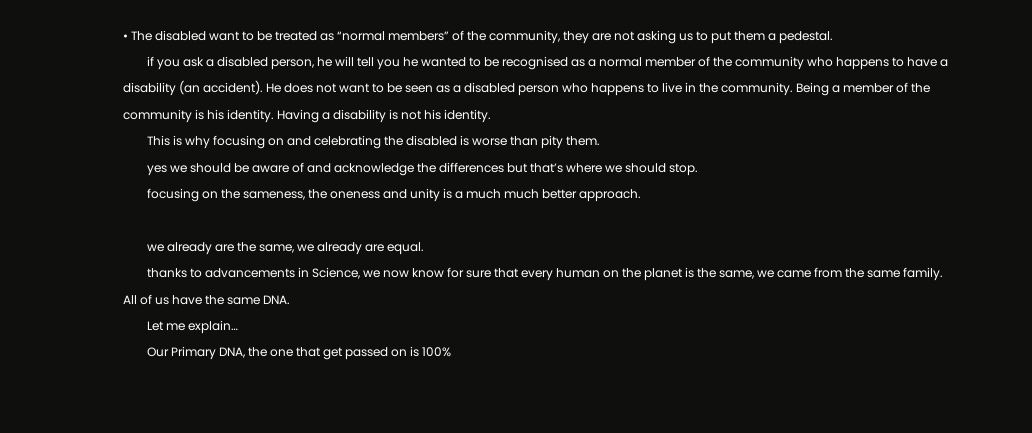• The disabled want to be treated as “normal members” of the community, they are not asking us to put them a pedestal.
        if you ask a disabled person, he will tell you he wanted to be recognised as a normal member of the community who happens to have a disability (an accident). He does not want to be seen as a disabled person who happens to live in the community. Being a member of the community is his identity. Having a disability is not his identity.
        This is why focusing on and celebrating the disabled is worse than pity them.
        yes we should be aware of and acknowledge the differences but that’s where we should stop.
        focusing on the sameness, the oneness and unity is a much much better approach.

        we already are the same, we already are equal.
        thanks to advancements in Science, we now know for sure that every human on the planet is the same, we came from the same family. All of us have the same DNA.
        Let me explain…
        Our Primary DNA, the one that get passed on is 100%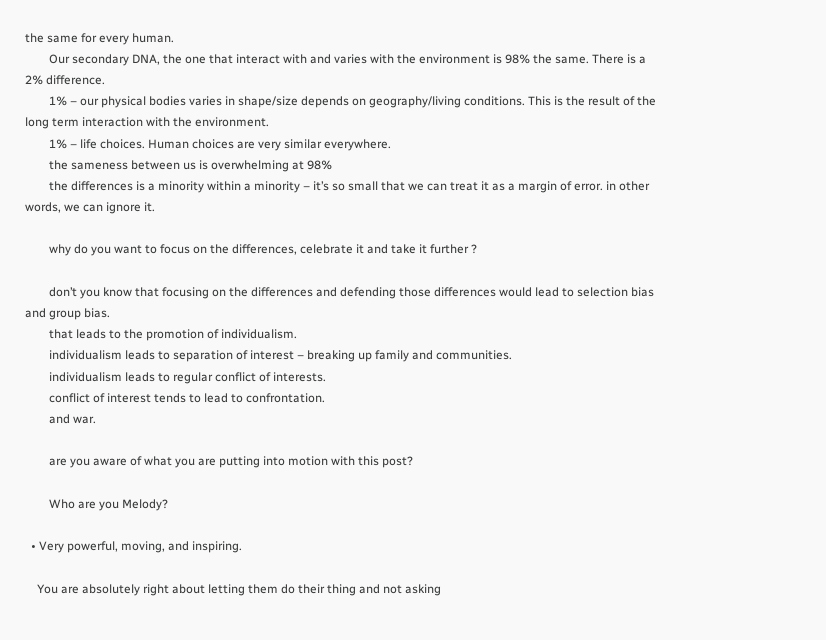the same for every human.
        Our secondary DNA, the one that interact with and varies with the environment is 98% the same. There is a 2% difference.
        1% – our physical bodies varies in shape/size depends on geography/living conditions. This is the result of the long term interaction with the environment.
        1% – life choices. Human choices are very similar everywhere.
        the sameness between us is overwhelming at 98%
        the differences is a minority within a minority – it’s so small that we can treat it as a margin of error. in other words, we can ignore it.

        why do you want to focus on the differences, celebrate it and take it further ?

        don’t you know that focusing on the differences and defending those differences would lead to selection bias and group bias.
        that leads to the promotion of individualism.
        individualism leads to separation of interest – breaking up family and communities.
        individualism leads to regular conflict of interests.
        conflict of interest tends to lead to confrontation.
        and war.

        are you aware of what you are putting into motion with this post?

        Who are you Melody?

  • Very powerful, moving, and inspiring.

    You are absolutely right about letting them do their thing and not asking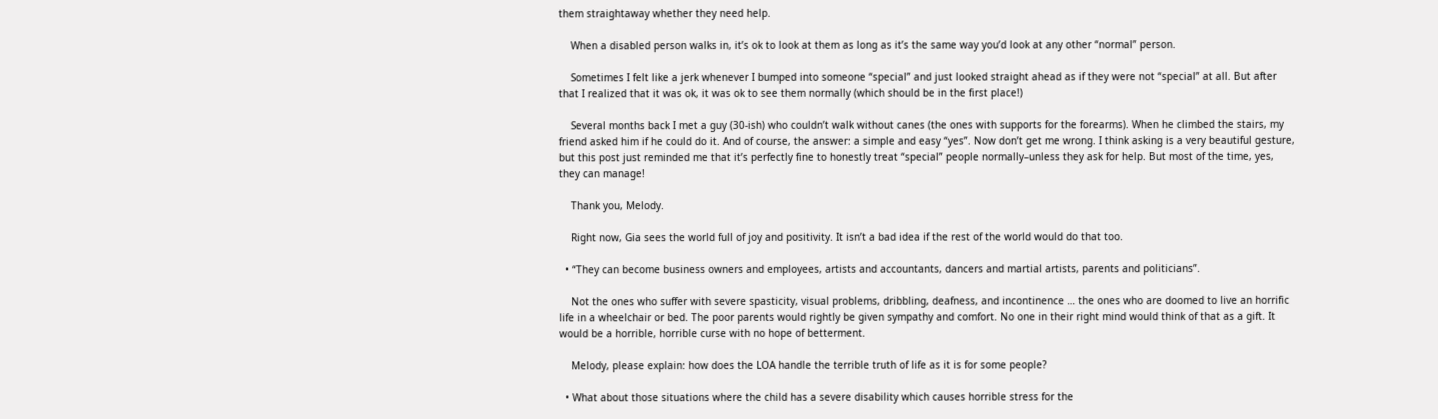them straightaway whether they need help.

    When a disabled person walks in, it’s ok to look at them as long as it’s the same way you’d look at any other “normal” person.

    Sometimes I felt like a jerk whenever I bumped into someone “special” and just looked straight ahead as if they were not “special” at all. But after that I realized that it was ok, it was ok to see them normally (which should be in the first place!)

    Several months back I met a guy (30-ish) who couldn’t walk without canes (the ones with supports for the forearms). When he climbed the stairs, my friend asked him if he could do it. And of course, the answer: a simple and easy “yes”. Now don’t get me wrong. I think asking is a very beautiful gesture, but this post just reminded me that it’s perfectly fine to honestly treat “special” people normally–unless they ask for help. But most of the time, yes, they can manage!

    Thank you, Melody.

    Right now, Gia sees the world full of joy and positivity. It isn’t a bad idea if the rest of the world would do that too.

  • “They can become business owners and employees, artists and accountants, dancers and martial artists, parents and politicians”.

    Not the ones who suffer with severe spasticity, visual problems, dribbling, deafness, and incontinence … the ones who are doomed to live an horrific life in a wheelchair or bed. The poor parents would rightly be given sympathy and comfort. No one in their right mind would think of that as a gift. It would be a horrible, horrible curse with no hope of betterment.

    Melody, please explain: how does the LOA handle the terrible truth of life as it is for some people?

  • What about those situations where the child has a severe disability which causes horrible stress for the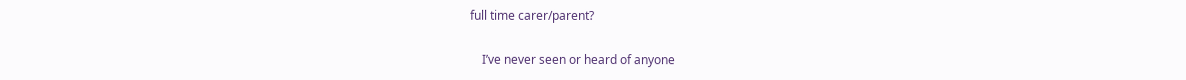full time carer/parent?

    I’ve never seen or heard of anyone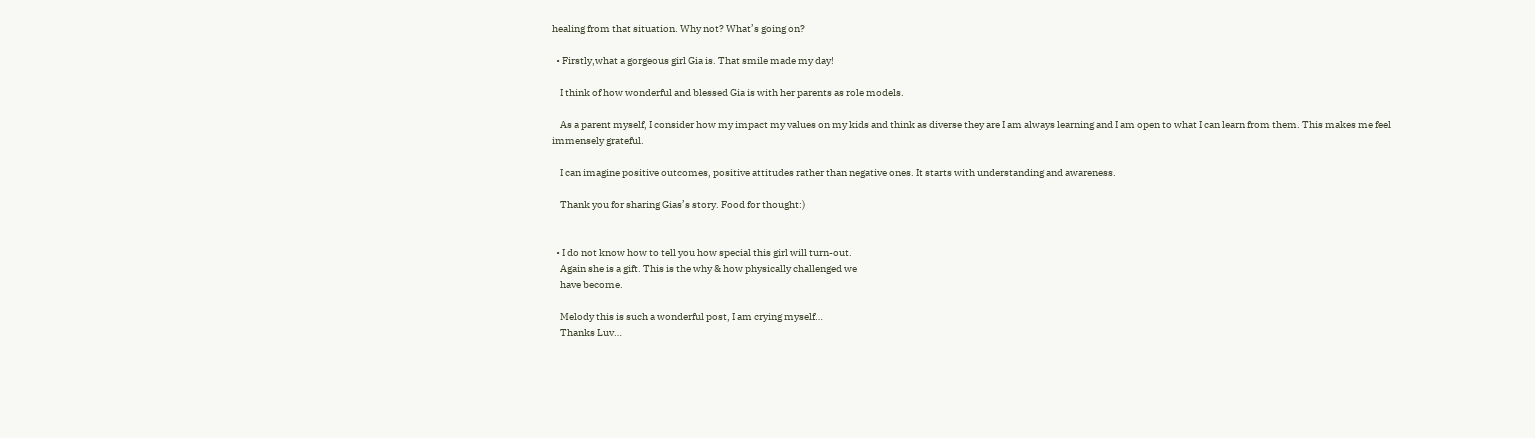healing from that situation. Why not? What’s going on?

  • Firstly,what a gorgeous girl Gia is. That smile made my day!

    I think of how wonderful and blessed Gia is with her parents as role models.

    As a parent myself, I consider how my impact my values on my kids and think as diverse they are I am always learning and I am open to what I can learn from them. This makes me feel immensely grateful.

    I can imagine positive outcomes, positive attitudes rather than negative ones. It starts with understanding and awareness.

    Thank you for sharing Gias’s story. Food for thought:)


  • I do not know how to tell you how special this girl will turn-out.
    Again she is a gift. This is the why & how physically challenged we
    have become.

    Melody this is such a wonderful post, I am crying myself…
    Thanks Luv…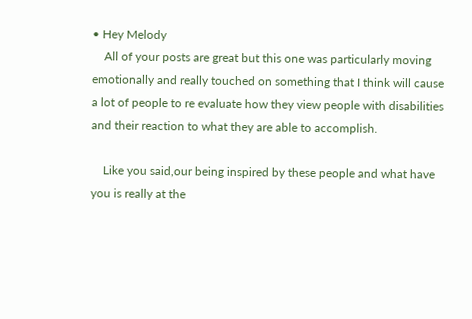• Hey Melody
    All of your posts are great but this one was particularly moving emotionally and really touched on something that I think will cause a lot of people to re evaluate how they view people with disabilities and their reaction to what they are able to accomplish.

    Like you said,our being inspired by these people and what have you is really at the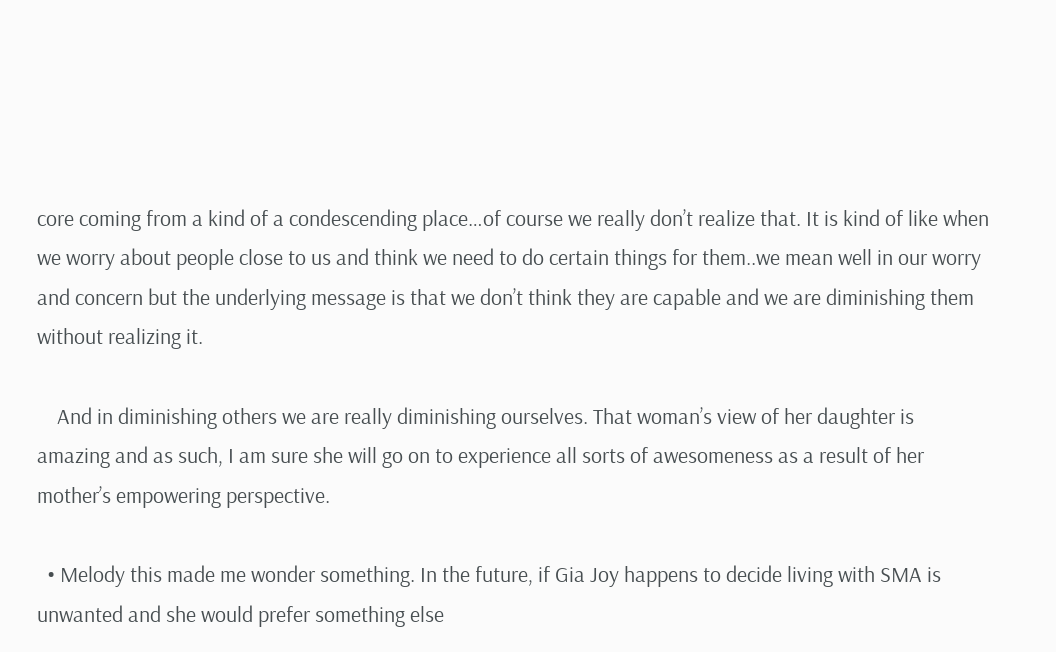core coming from a kind of a condescending place…of course we really don’t realize that. It is kind of like when we worry about people close to us and think we need to do certain things for them..we mean well in our worry and concern but the underlying message is that we don’t think they are capable and we are diminishing them without realizing it.

    And in diminishing others we are really diminishing ourselves. That woman’s view of her daughter is amazing and as such, I am sure she will go on to experience all sorts of awesomeness as a result of her mother’s empowering perspective.

  • Melody this made me wonder something. In the future, if Gia Joy happens to decide living with SMA is unwanted and she would prefer something else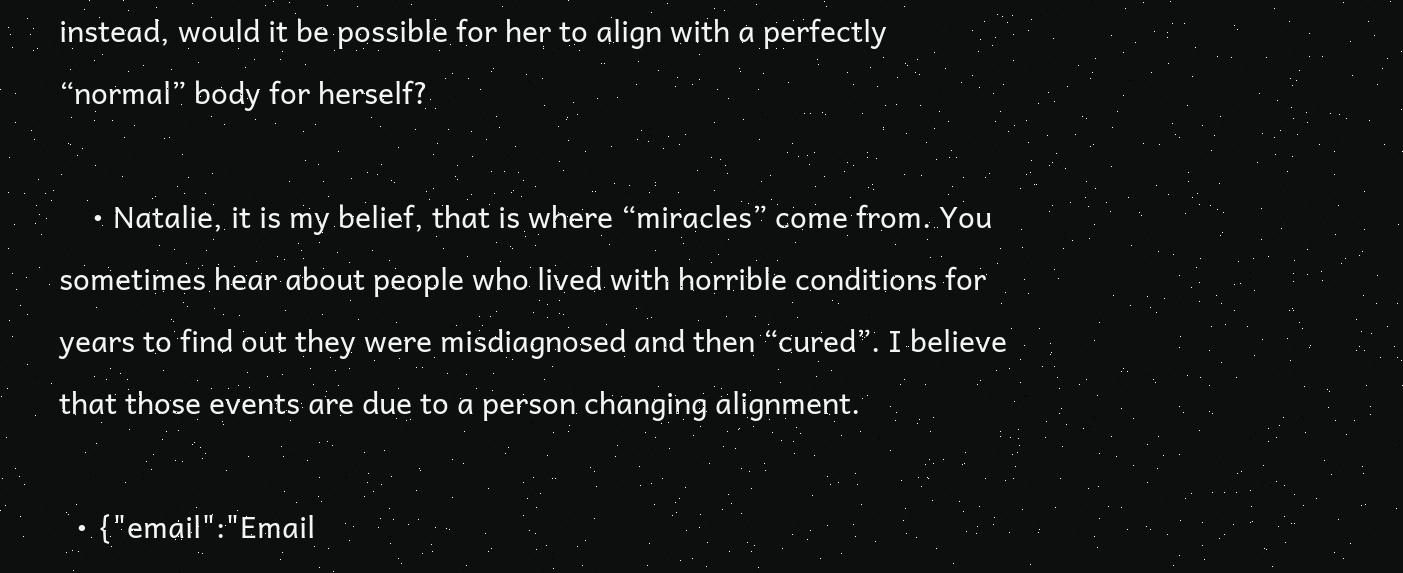instead, would it be possible for her to align with a perfectly “normal” body for herself?

    • Natalie, it is my belief, that is where “miracles” come from. You sometimes hear about people who lived with horrible conditions for years to find out they were misdiagnosed and then “cured”. I believe that those events are due to a person changing alignment.

  • {"email":"Email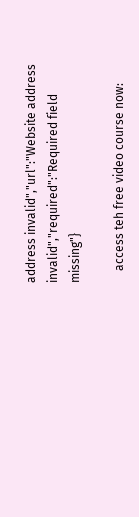address invalid","url":"Website address invalid","required":"Required field missing"}

    access teh free video course now: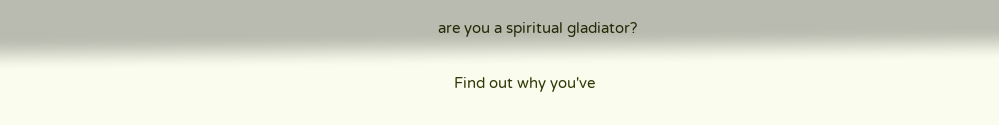are you a spiritual gladiator?

    Find out why you've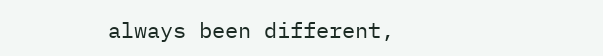always been different,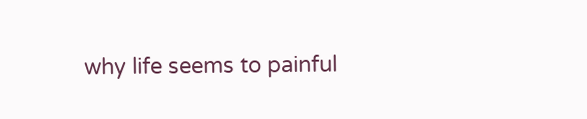why life seems to painful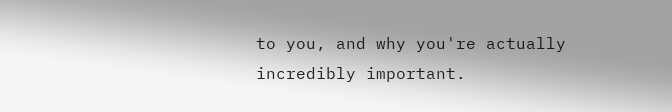to you, and why you're actually incredibly important.